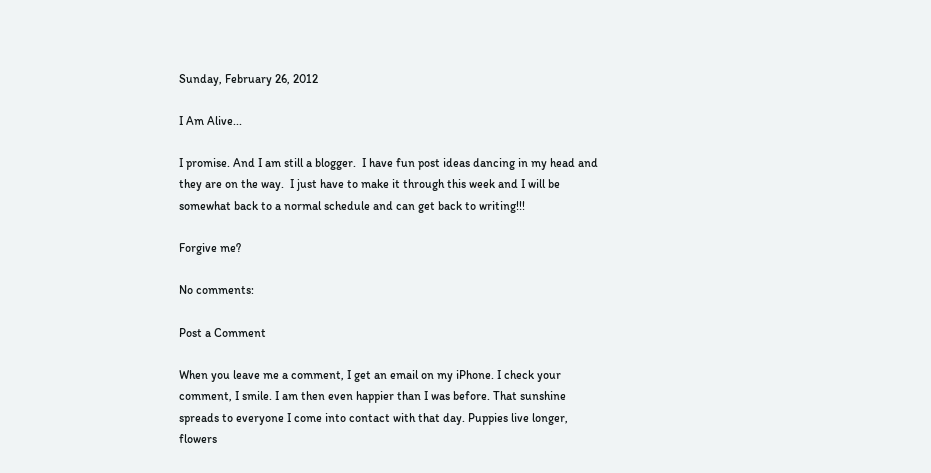Sunday, February 26, 2012

I Am Alive...

I promise. And I am still a blogger.  I have fun post ideas dancing in my head and they are on the way.  I just have to make it through this week and I will be somewhat back to a normal schedule and can get back to writing!!!

Forgive me?

No comments:

Post a Comment

When you leave me a comment, I get an email on my iPhone. I check your comment, I smile. I am then even happier than I was before. That sunshine spreads to everyone I come into contact with that day. Puppies live longer, flowers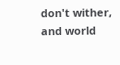don't wither, and world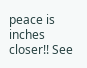peace is inches closer!! See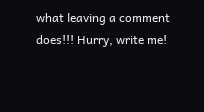what leaving a comment does!!! Hurry, write me!